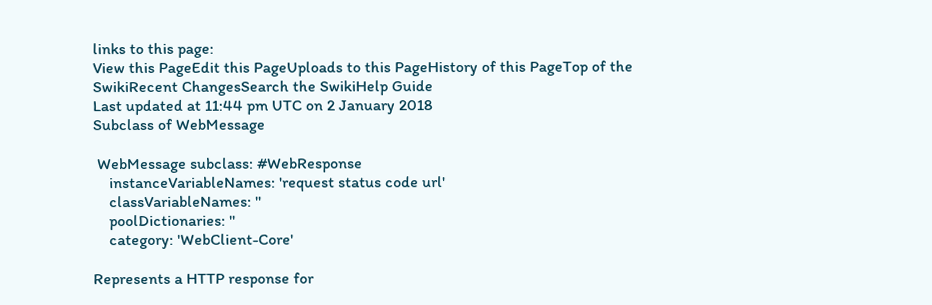links to this page:
View this PageEdit this PageUploads to this PageHistory of this PageTop of the SwikiRecent ChangesSearch the SwikiHelp Guide
Last updated at 11:44 pm UTC on 2 January 2018
Subclass of WebMessage

 WebMessage subclass: #WebResponse
    instanceVariableNames: 'request status code url'
    classVariableNames: ''
    poolDictionaries: ''
    category: 'WebClient-Core'

Represents a HTTP response for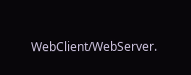WebClient/WebServer.